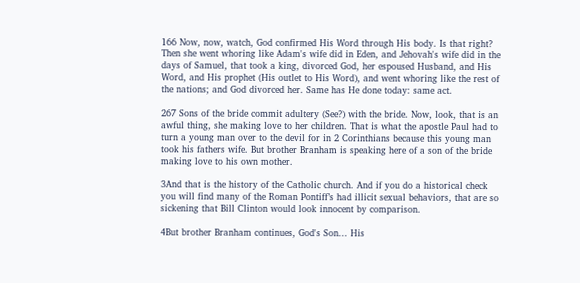166 Now, now, watch, God confirmed His Word through His body. Is that right? Then she went whoring like Adam's wife did in Eden, and Jehovah's wife did in the days of Samuel, that took a king, divorced God, her espoused Husband, and His Word, and His prophet (His outlet to His Word), and went whoring like the rest of the nations; and God divorced her. Same has He done today: same act.

267 Sons of the bride commit adultery (See?) with the bride. Now, look, that is an awful thing, she making love to her children. That is what the apostle Paul had to turn a young man over to the devil for in 2 Corinthians because this young man took his fathers wife. But brother Branham is speaking here of a son of the bride making love to his own mother.

3And that is the history of the Catholic church. And if you do a historical check you will find many of the Roman Pontiff’s had illicit sexual behaviors, that are so sickening that Bill Clinton would look innocent by comparison.

4But brother Branham continues, God's Son... His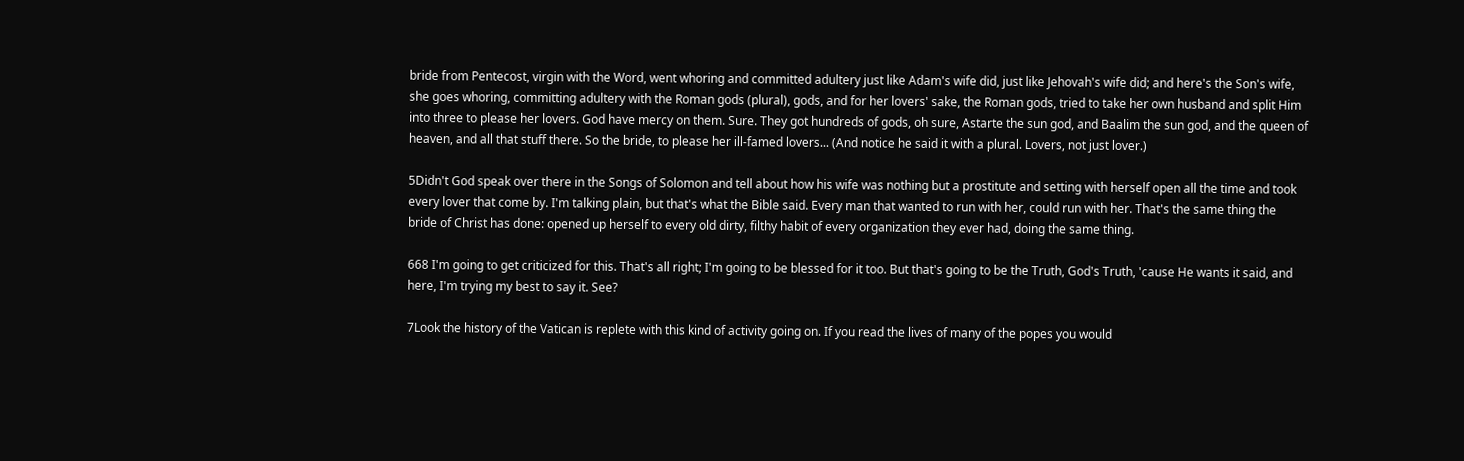bride from Pentecost, virgin with the Word, went whoring and committed adultery just like Adam's wife did, just like Jehovah's wife did; and here's the Son's wife, she goes whoring, committing adultery with the Roman gods (plural), gods, and for her lovers' sake, the Roman gods, tried to take her own husband and split Him into three to please her lovers. God have mercy on them. Sure. They got hundreds of gods, oh sure, Astarte the sun god, and Baalim the sun god, and the queen of heaven, and all that stuff there. So the bride, to please her ill-famed lovers... (And notice he said it with a plural. Lovers, not just lover.)

5Didn't God speak over there in the Songs of Solomon and tell about how his wife was nothing but a prostitute and setting with herself open all the time and took every lover that come by. I'm talking plain, but that's what the Bible said. Every man that wanted to run with her, could run with her. That's the same thing the bride of Christ has done: opened up herself to every old dirty, filthy habit of every organization they ever had, doing the same thing.

668 I'm going to get criticized for this. That's all right; I'm going to be blessed for it too. But that's going to be the Truth, God's Truth, 'cause He wants it said, and here, I'm trying my best to say it. See?

7Look the history of the Vatican is replete with this kind of activity going on. If you read the lives of many of the popes you would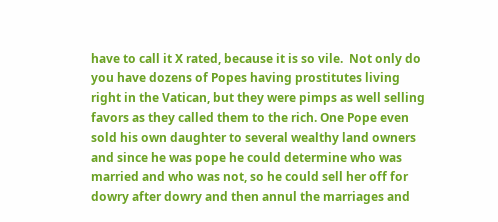have to call it X rated, because it is so vile.  Not only do you have dozens of Popes having prostitutes living right in the Vatican, but they were pimps as well selling favors as they called them to the rich. One Pope even sold his own daughter to several wealthy land owners and since he was pope he could determine who was married and who was not, so he could sell her off for dowry after dowry and then annul the marriages and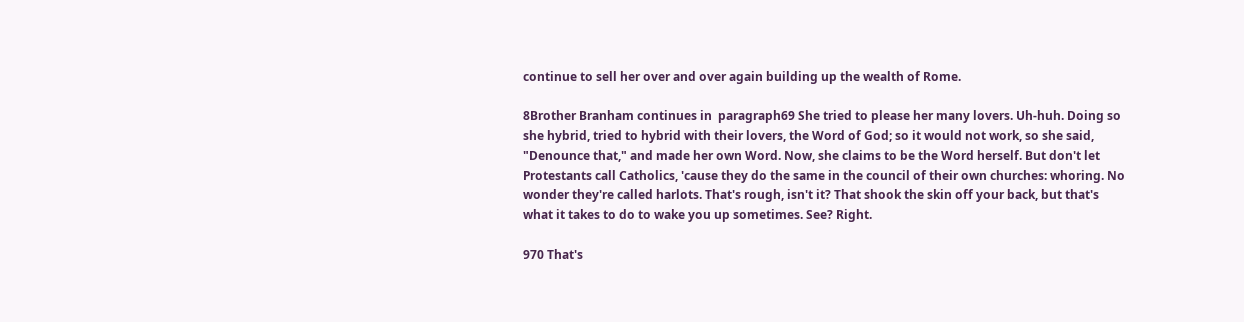continue to sell her over and over again building up the wealth of Rome.

8Brother Branham continues in  paragraph69 She tried to please her many lovers. Uh-huh. Doing so she hybrid, tried to hybrid with their lovers, the Word of God; so it would not work, so she said, "Denounce that," and made her own Word. Now, she claims to be the Word herself. But don't let Protestants call Catholics, 'cause they do the same in the council of their own churches: whoring. No wonder they're called harlots. That's rough, isn't it? That shook the skin off your back, but that's what it takes to do to wake you up sometimes. See? Right.

970 That's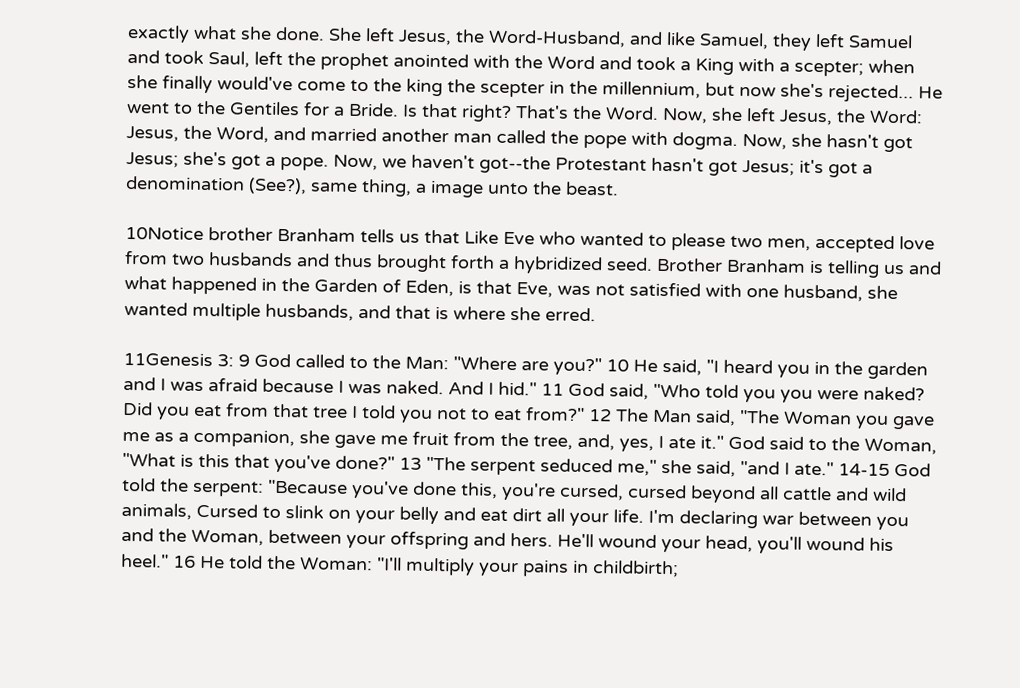exactly what she done. She left Jesus, the Word-Husband, and like Samuel, they left Samuel and took Saul, left the prophet anointed with the Word and took a King with a scepter; when she finally would've come to the king the scepter in the millennium, but now she's rejected... He went to the Gentiles for a Bride. Is that right? That's the Word. Now, she left Jesus, the Word: Jesus, the Word, and married another man called the pope with dogma. Now, she hasn't got Jesus; she's got a pope. Now, we haven't got--the Protestant hasn't got Jesus; it's got a denomination (See?), same thing, a image unto the beast.

10Notice brother Branham tells us that Like Eve who wanted to please two men, accepted love from two husbands and thus brought forth a hybridized seed. Brother Branham is telling us and what happened in the Garden of Eden, is that Eve, was not satisfied with one husband, she wanted multiple husbands, and that is where she erred.

11Genesis 3: 9 God called to the Man: "Where are you?" 10 He said, "I heard you in the garden and I was afraid because I was naked. And I hid." 11 God said, "Who told you you were naked? Did you eat from that tree I told you not to eat from?" 12 The Man said, "The Woman you gave me as a companion, she gave me fruit from the tree, and, yes, I ate it." God said to the Woman, "What is this that you've done?" 13 "The serpent seduced me," she said, "and I ate." 14-15 God told the serpent: "Because you've done this, you're cursed, cursed beyond all cattle and wild animals, Cursed to slink on your belly and eat dirt all your life. I'm declaring war between you and the Woman, between your offspring and hers. He'll wound your head, you'll wound his heel." 16 He told the Woman: "I'll multiply your pains in childbirth;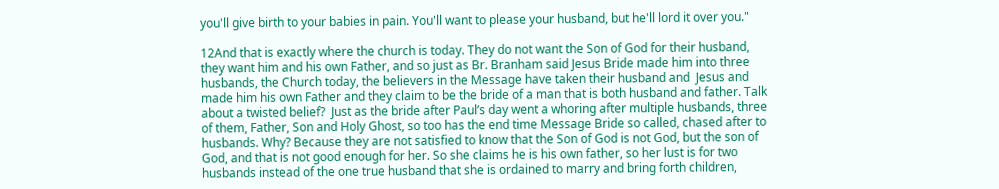you'll give birth to your babies in pain. You'll want to please your husband, but he'll lord it over you."

12And that is exactly where the church is today. They do not want the Son of God for their husband, they want him and his own Father, and so just as Br. Branham said Jesus Bride made him into three husbands, the Church today, the believers in the Message have taken their husband and  Jesus and made him his own Father and they claim to be the bride of a man that is both husband and father. Talk about a twisted belief?  Just as the bride after Paul’s day went a whoring after multiple husbands, three of them, Father, Son and Holy Ghost, so too has the end time Message Bride so called, chased after to husbands. Why? Because they are not satisfied to know that the Son of God is not God, but the son of God, and that is not good enough for her. So she claims he is his own father, so her lust is for two husbands instead of the one true husband that she is ordained to marry and bring forth children,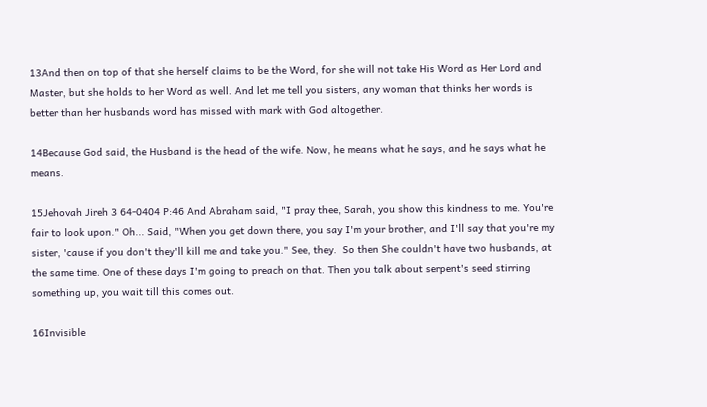13And then on top of that she herself claims to be the Word, for she will not take His Word as Her Lord and Master, but she holds to her Word as well. And let me tell you sisters, any woman that thinks her words is better than her husbands word has missed with mark with God altogether.

14Because God said, the Husband is the head of the wife. Now, he means what he says, and he says what he means.

15Jehovah Jireh 3 64-0404 P:46 And Abraham said, "I pray thee, Sarah, you show this kindness to me. You're fair to look upon." Oh... Said, "When you get down there, you say I'm your brother, and I'll say that you're my sister, 'cause if you don't they'll kill me and take you." See, they.  So then She couldn't have two husbands, at the same time. One of these days I'm going to preach on that. Then you talk about serpent's seed stirring something up, you wait till this comes out.

16Invisible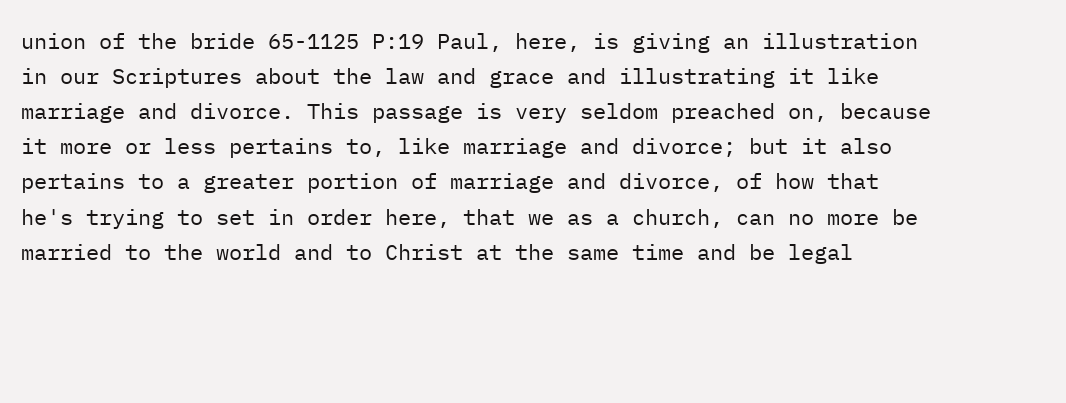union of the bride 65-1125 P:19 Paul, here, is giving an illustration in our Scriptures about the law and grace and illustrating it like marriage and divorce. This passage is very seldom preached on, because it more or less pertains to, like marriage and divorce; but it also pertains to a greater portion of marriage and divorce, of how that he's trying to set in order here, that we as a church, can no more be married to the world and to Christ at the same time and be legal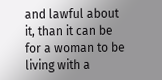and lawful about it, than it can be for a woman to be living with a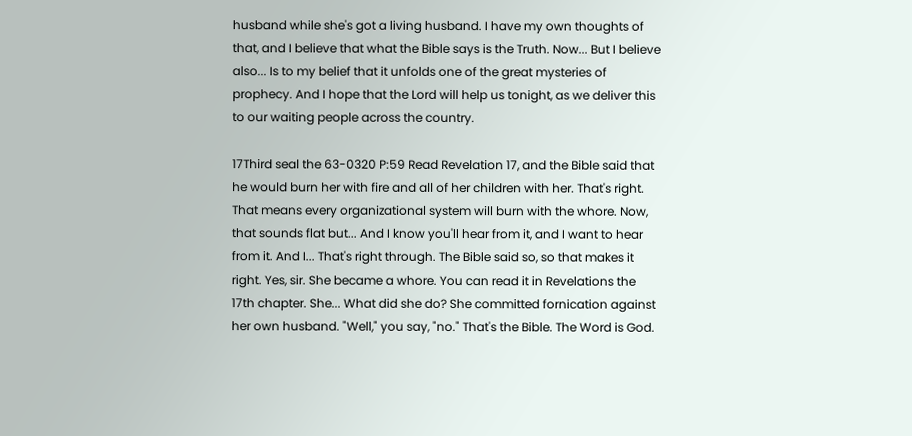husband while she's got a living husband. I have my own thoughts of that, and I believe that what the Bible says is the Truth. Now... But I believe also... Is to my belief that it unfolds one of the great mysteries of prophecy. And I hope that the Lord will help us tonight, as we deliver this to our waiting people across the country.

17Third seal the 63-0320 P:59 Read Revelation 17, and the Bible said that he would burn her with fire and all of her children with her. That's right. That means every organizational system will burn with the whore. Now, that sounds flat but... And I know you'll hear from it, and I want to hear from it. And I... That's right through. The Bible said so, so that makes it right. Yes, sir. She became a whore. You can read it in Revelations the 17th chapter. She... What did she do? She committed fornication against her own husband. "Well," you say, "no." That's the Bible. The Word is God.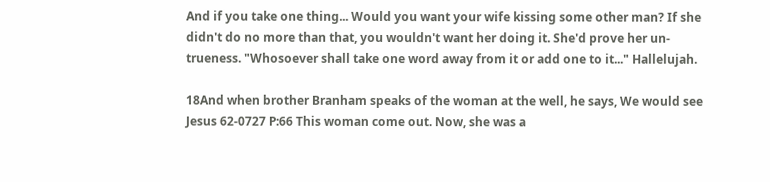And if you take one thing... Would you want your wife kissing some other man? If she didn't do no more than that, you wouldn't want her doing it. She'd prove her un-trueness. "Whosoever shall take one word away from it or add one to it..." Hallelujah.

18And when brother Branham speaks of the woman at the well, he says, We would see Jesus 62-0727 P:66 This woman come out. Now, she was a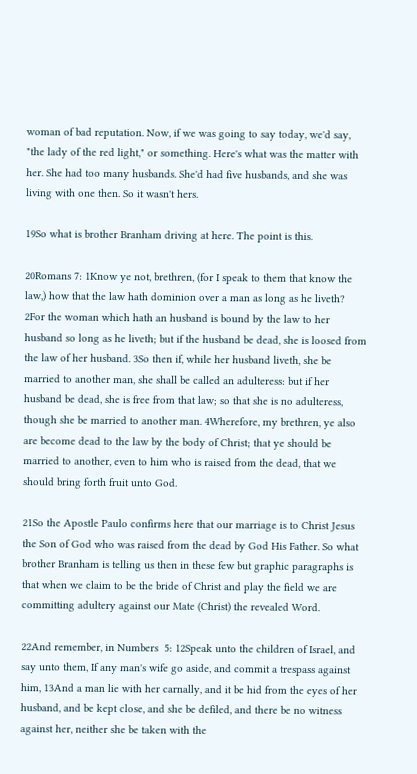woman of bad reputation. Now, if we was going to say today, we'd say, "the lady of the red light," or something. Here's what was the matter with her. She had too many husbands. She'd had five husbands, and she was living with one then. So it wasn't hers.

19So what is brother Branham driving at here. The point is this.

20Romans 7: 1Know ye not, brethren, (for I speak to them that know the law,) how that the law hath dominion over a man as long as he liveth? 2For the woman which hath an husband is bound by the law to her husband so long as he liveth; but if the husband be dead, she is loosed from the law of her husband. 3So then if, while her husband liveth, she be married to another man, she shall be called an adulteress: but if her husband be dead, she is free from that law; so that she is no adulteress, though she be married to another man. 4Wherefore, my brethren, ye also are become dead to the law by the body of Christ; that ye should be married to another, even to him who is raised from the dead, that we should bring forth fruit unto God.

21So the Apostle Paulo confirms here that our marriage is to Christ Jesus the Son of God who was raised from the dead by God His Father. So what brother Branham is telling us then in these few but graphic paragraphs is that when we claim to be the bride of Christ and play the field we are committing adultery against our Mate (Christ) the revealed Word.

22And remember, in Numbers  5: 12Speak unto the children of Israel, and say unto them, If any man's wife go aside, and commit a trespass against him, 13And a man lie with her carnally, and it be hid from the eyes of her husband, and be kept close, and she be defiled, and there be no witness against her, neither she be taken with the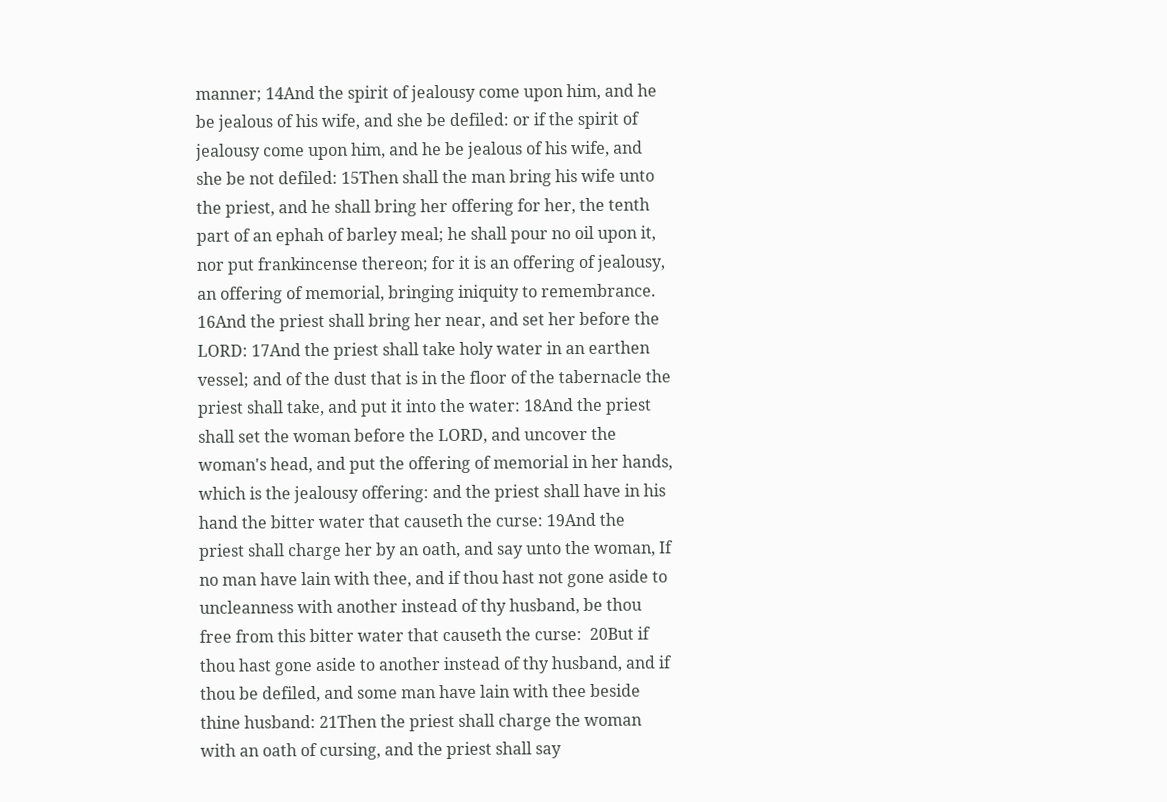manner; 14And the spirit of jealousy come upon him, and he be jealous of his wife, and she be defiled: or if the spirit of jealousy come upon him, and he be jealous of his wife, and she be not defiled: 15Then shall the man bring his wife unto the priest, and he shall bring her offering for her, the tenth part of an ephah of barley meal; he shall pour no oil upon it, nor put frankincense thereon; for it is an offering of jealousy, an offering of memorial, bringing iniquity to remembrance. 16And the priest shall bring her near, and set her before the LORD: 17And the priest shall take holy water in an earthen vessel; and of the dust that is in the floor of the tabernacle the priest shall take, and put it into the water: 18And the priest shall set the woman before the LORD, and uncover the woman's head, and put the offering of memorial in her hands, which is the jealousy offering: and the priest shall have in his hand the bitter water that causeth the curse: 19And the priest shall charge her by an oath, and say unto the woman, If no man have lain with thee, and if thou hast not gone aside to uncleanness with another instead of thy husband, be thou free from this bitter water that causeth the curse:  20But if thou hast gone aside to another instead of thy husband, and if thou be defiled, and some man have lain with thee beside thine husband: 21Then the priest shall charge the woman with an oath of cursing, and the priest shall say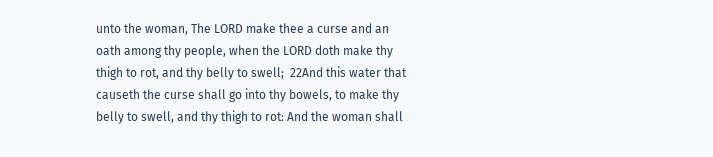unto the woman, The LORD make thee a curse and an oath among thy people, when the LORD doth make thy thigh to rot, and thy belly to swell;  22And this water that causeth the curse shall go into thy bowels, to make thy belly to swell, and thy thigh to rot: And the woman shall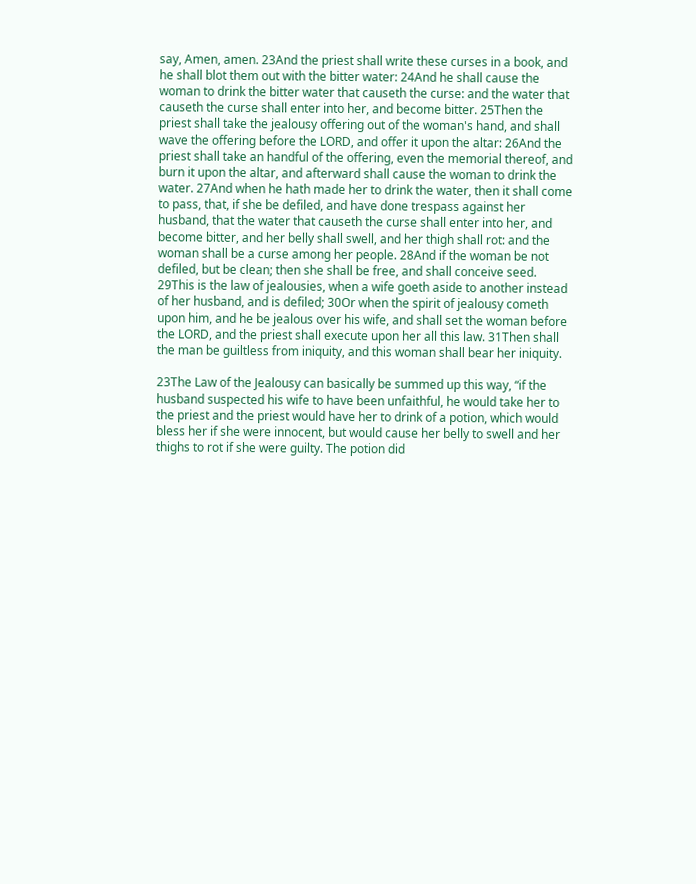say, Amen, amen. 23And the priest shall write these curses in a book, and he shall blot them out with the bitter water: 24And he shall cause the woman to drink the bitter water that causeth the curse: and the water that causeth the curse shall enter into her, and become bitter. 25Then the priest shall take the jealousy offering out of the woman's hand, and shall wave the offering before the LORD, and offer it upon the altar: 26And the priest shall take an handful of the offering, even the memorial thereof, and burn it upon the altar, and afterward shall cause the woman to drink the water. 27And when he hath made her to drink the water, then it shall come to pass, that, if she be defiled, and have done trespass against her husband, that the water that causeth the curse shall enter into her, and become bitter, and her belly shall swell, and her thigh shall rot: and the woman shall be a curse among her people. 28And if the woman be not defiled, but be clean; then she shall be free, and shall conceive seed. 29This is the law of jealousies, when a wife goeth aside to another instead of her husband, and is defiled; 30Or when the spirit of jealousy cometh upon him, and he be jealous over his wife, and shall set the woman before the LORD, and the priest shall execute upon her all this law. 31Then shall the man be guiltless from iniquity, and this woman shall bear her iniquity.

23The Law of the Jealousy can basically be summed up this way, “if the husband suspected his wife to have been unfaithful, he would take her to the priest and the priest would have her to drink of a potion, which would bless her if she were innocent, but would cause her belly to swell and her thighs to rot if she were guilty. The potion did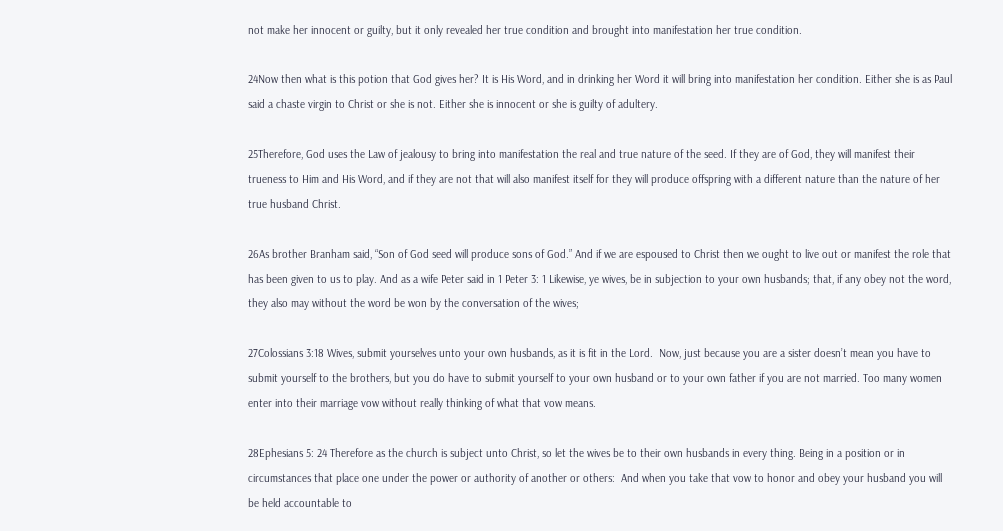not make her innocent or guilty, but it only revealed her true condition and brought into manifestation her true condition.

24Now then what is this potion that God gives her? It is His Word, and in drinking her Word it will bring into manifestation her condition. Either she is as Paul said a chaste virgin to Christ or she is not. Either she is innocent or she is guilty of adultery.

25Therefore, God uses the Law of jealousy to bring into manifestation the real and true nature of the seed. If they are of God, they will manifest their trueness to Him and His Word, and if they are not that will also manifest itself for they will produce offspring with a different nature than the nature of her true husband Christ.

26As brother Branham said, “Son of God seed will produce sons of God.” And if we are espoused to Christ then we ought to live out or manifest the role that has been given to us to play. And as a wife Peter said in 1 Peter 3: 1 Likewise, ye wives, be in subjection to your own husbands; that, if any obey not the word, they also may without the word be won by the conversation of the wives;

27Colossians 3:18 Wives, submit yourselves unto your own husbands, as it is fit in the Lord.  Now, just because you are a sister doesn’t mean you have to submit yourself to the brothers, but you do have to submit yourself to your own husband or to your own father if you are not married. Too many women enter into their marriage vow without really thinking of what that vow means.

28Ephesians 5: 24 Therefore as the church is subject unto Christ, so let the wives be to their own husbands in every thing. Being in a position or in circumstances that place one under the power or authority of another or others:  And when you take that vow to honor and obey your husband you will be held accountable to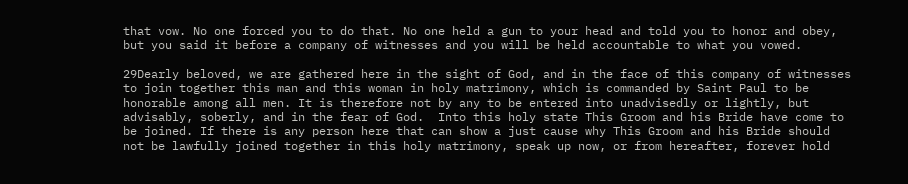that vow. No one forced you to do that. No one held a gun to your head and told you to honor and obey, but you said it before a company of witnesses and you will be held accountable to what you vowed.

29Dearly beloved, we are gathered here in the sight of God, and in the face of this company of witnesses to join together this man and this woman in holy matrimony, which is commanded by Saint Paul to be honorable among all men. It is therefore not by any to be entered into unadvisedly or lightly, but advisably, soberly, and in the fear of God.  Into this holy state This Groom and his Bride have come to be joined. If there is any person here that can show a just cause why This Groom and his Bride should not be lawfully joined together in this holy matrimony, speak up now, or from hereafter, forever hold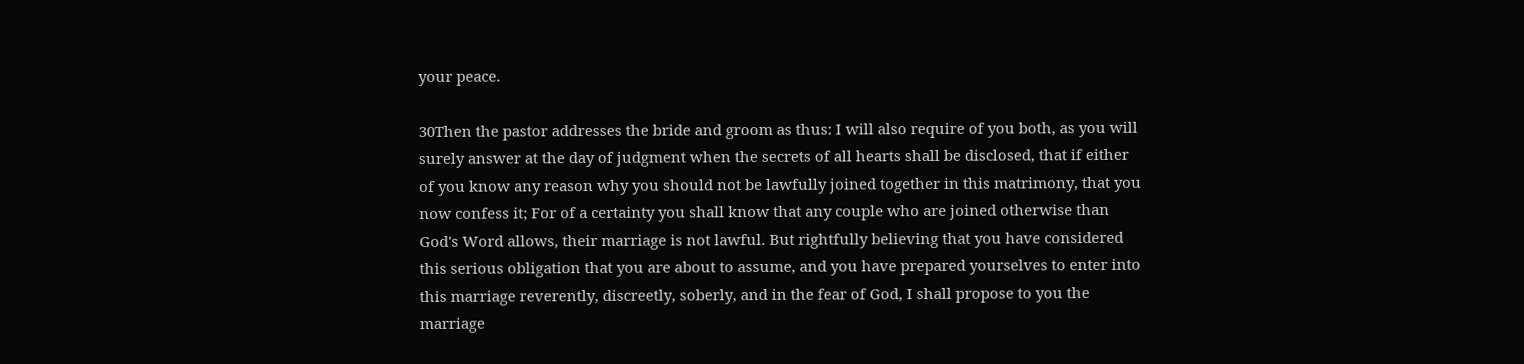your peace.

30Then the pastor addresses the bride and groom as thus: I will also require of you both, as you will surely answer at the day of judgment when the secrets of all hearts shall be disclosed, that if either of you know any reason why you should not be lawfully joined together in this matrimony, that you now confess it; For of a certainty you shall know that any couple who are joined otherwise than God's Word allows, their marriage is not lawful. But rightfully believing that you have considered this serious obligation that you are about to assume, and you have prepared yourselves to enter into this marriage reverently, discreetly, soberly, and in the fear of God, I shall propose to you the marriage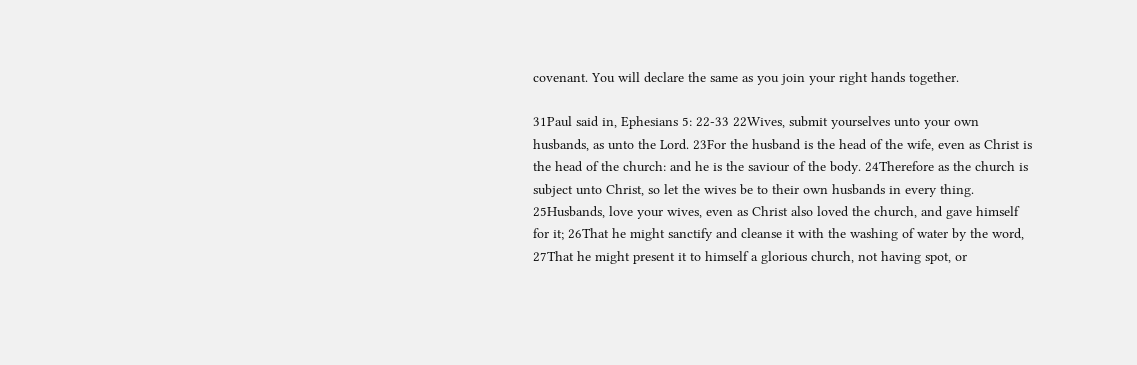covenant. You will declare the same as you join your right hands together.

31Paul said in, Ephesians 5: 22-33 22Wives, submit yourselves unto your own husbands, as unto the Lord. 23For the husband is the head of the wife, even as Christ is the head of the church: and he is the saviour of the body. 24Therefore as the church is subject unto Christ, so let the wives be to their own husbands in every thing. 25Husbands, love your wives, even as Christ also loved the church, and gave himself for it; 26That he might sanctify and cleanse it with the washing of water by the word, 27That he might present it to himself a glorious church, not having spot, or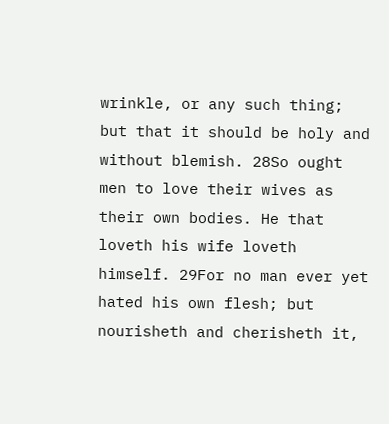wrinkle, or any such thing; but that it should be holy and without blemish. 28So ought men to love their wives as their own bodies. He that loveth his wife loveth himself. 29For no man ever yet hated his own flesh; but nourisheth and cherisheth it,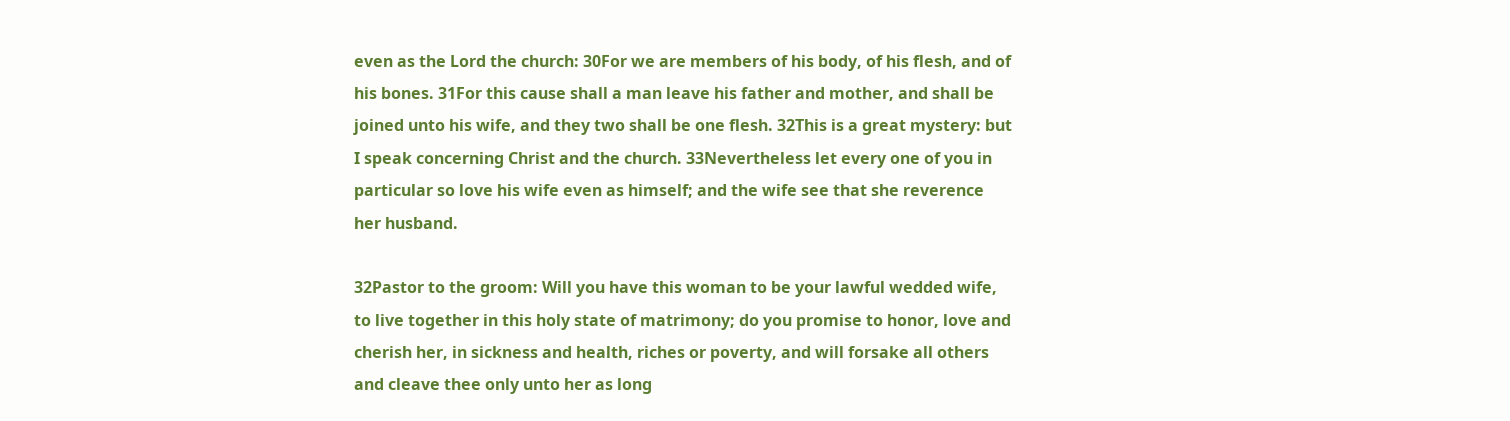even as the Lord the church: 30For we are members of his body, of his flesh, and of his bones. 31For this cause shall a man leave his father and mother, and shall be joined unto his wife, and they two shall be one flesh. 32This is a great mystery: but I speak concerning Christ and the church. 33Nevertheless let every one of you in particular so love his wife even as himself; and the wife see that she reverence her husband.

32Pastor to the groom: Will you have this woman to be your lawful wedded wife, to live together in this holy state of matrimony; do you promise to honor, love and cherish her, in sickness and health, riches or poverty, and will forsake all others and cleave thee only unto her as long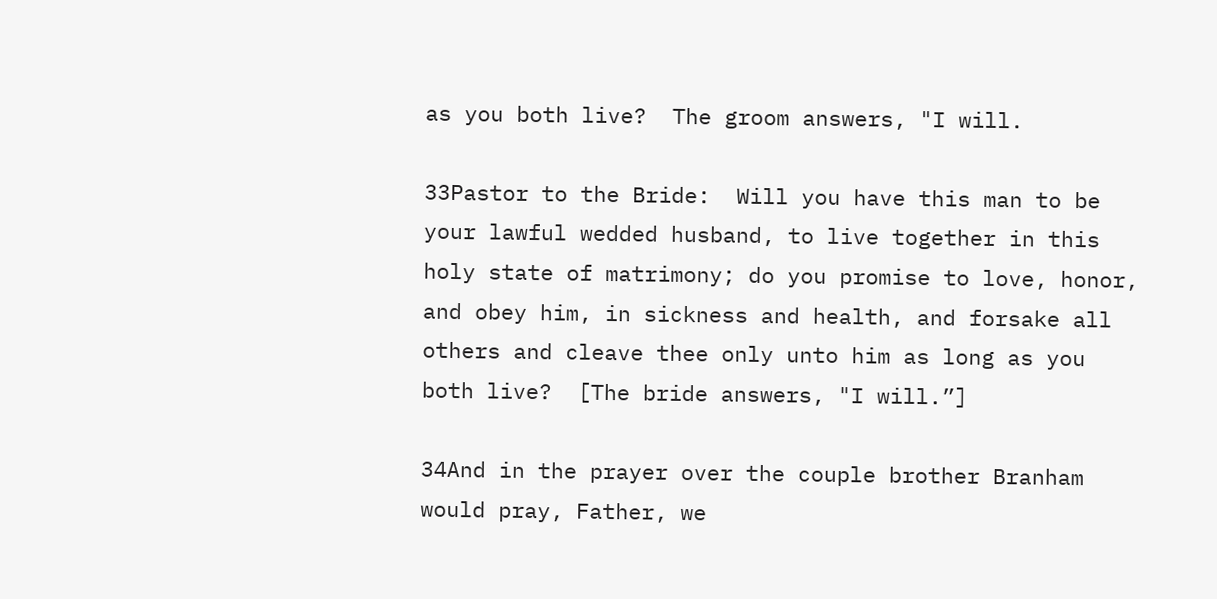as you both live?  The groom answers, "I will.

33Pastor to the Bride:  Will you have this man to be your lawful wedded husband, to live together in this holy state of matrimony; do you promise to love, honor, and obey him, in sickness and health, and forsake all others and cleave thee only unto him as long as you both live?  [The bride answers, "I will.”]

34And in the prayer over the couple brother Branham would pray, Father, we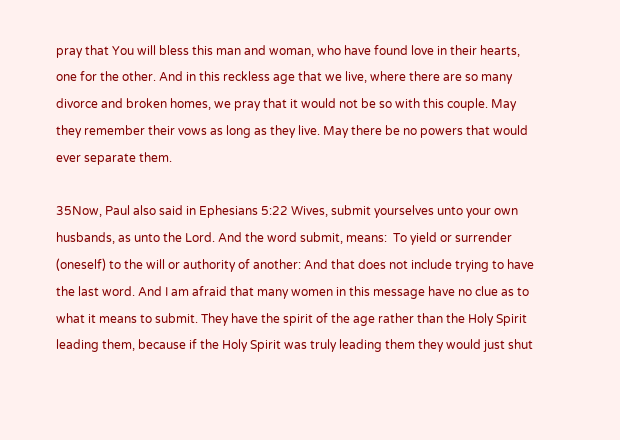pray that You will bless this man and woman, who have found love in their hearts, one for the other. And in this reckless age that we live, where there are so many divorce and broken homes, we pray that it would not be so with this couple. May they remember their vows as long as they live. May there be no powers that would ever separate them.

35Now, Paul also said in Ephesians 5:22 Wives, submit yourselves unto your own husbands, as unto the Lord. And the word submit, means:  To yield or surrender (oneself) to the will or authority of another: And that does not include trying to have the last word. And I am afraid that many women in this message have no clue as to what it means to submit. They have the spirit of the age rather than the Holy Spirit leading them, because if the Holy Spirit was truly leading them they would just shut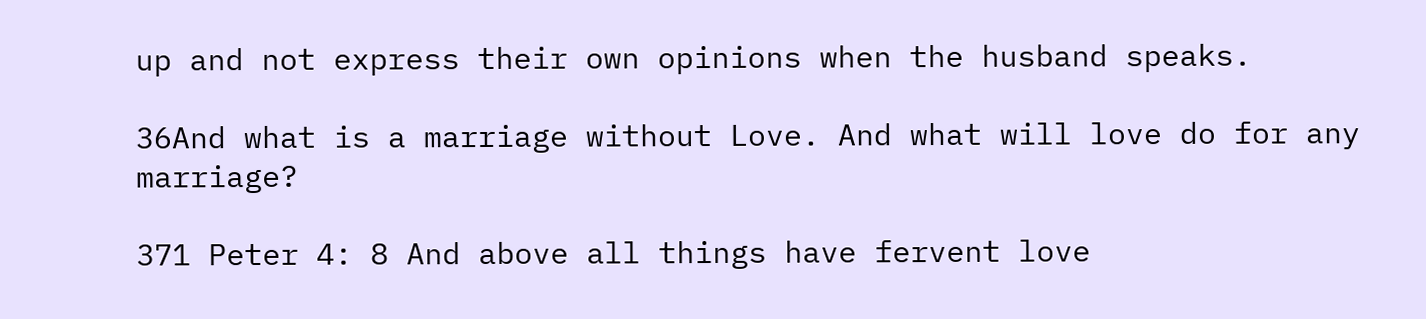up and not express their own opinions when the husband speaks.

36And what is a marriage without Love. And what will love do for any marriage?

371 Peter 4: 8 And above all things have fervent love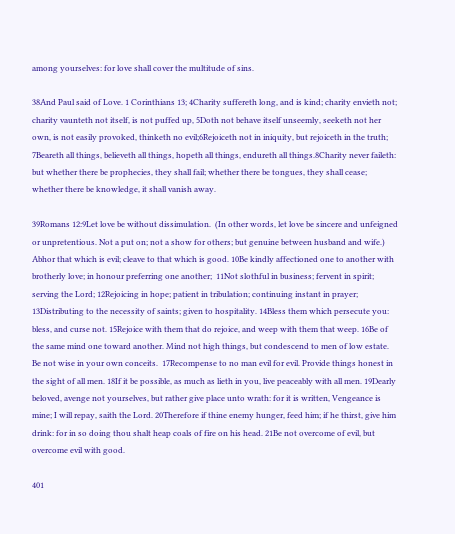among yourselves: for love shall cover the multitude of sins.

38And Paul said of Love. 1 Corinthians 13; 4Charity suffereth long, and is kind; charity envieth not; charity vaunteth not itself, is not puffed up, 5Doth not behave itself unseemly, seeketh not her own, is not easily provoked, thinketh no evil;6Rejoiceth not in iniquity, but rejoiceth in the truth; 7Beareth all things, believeth all things, hopeth all things, endureth all things.8Charity never faileth: but whether there be prophecies, they shall fail; whether there be tongues, they shall cease; whether there be knowledge, it shall vanish away.

39Romans 12:9Let love be without dissimulation.  (In other words, let love be sincere and unfeigned or unpretentious. Not a put on; not a show for others; but genuine between husband and wife.) Abhor that which is evil; cleave to that which is good. 10Be kindly affectioned one to another with brotherly love; in honour preferring one another;  11Not slothful in business; fervent in spirit; serving the Lord; 12Rejoicing in hope; patient in tribulation; continuing instant in prayer; 13Distributing to the necessity of saints; given to hospitality. 14Bless them which persecute you: bless, and curse not. 15Rejoice with them that do rejoice, and weep with them that weep. 16Be of the same mind one toward another. Mind not high things, but condescend to men of low estate. Be not wise in your own conceits.  17Recompense to no man evil for evil. Provide things honest in the sight of all men. 18If it be possible, as much as lieth in you, live peaceably with all men. 19Dearly beloved, avenge not yourselves, but rather give place unto wrath: for it is written, Vengeance is mine; I will repay, saith the Lord. 20Therefore if thine enemy hunger, feed him; if he thirst, give him drink: for in so doing thou shalt heap coals of fire on his head. 21Be not overcome of evil, but overcome evil with good.

401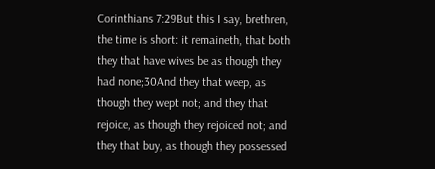Corinthians 7:29But this I say, brethren, the time is short: it remaineth, that both they that have wives be as though they had none;30And they that weep, as though they wept not; and they that rejoice, as though they rejoiced not; and they that buy, as though they possessed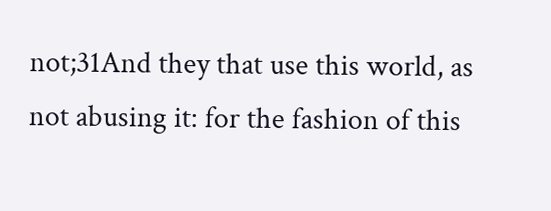not;31And they that use this world, as not abusing it: for the fashion of this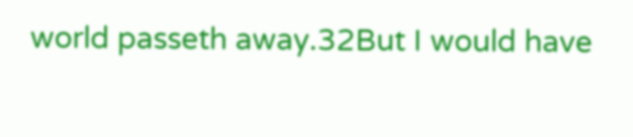world passeth away.32But I would have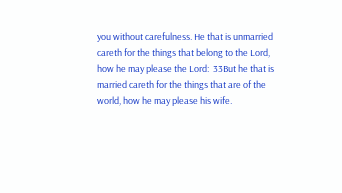you without carefulness. He that is unmarried careth for the things that belong to the Lord, how he may please the Lord:  33But he that is married careth for the things that are of the world, how he may please his wife.